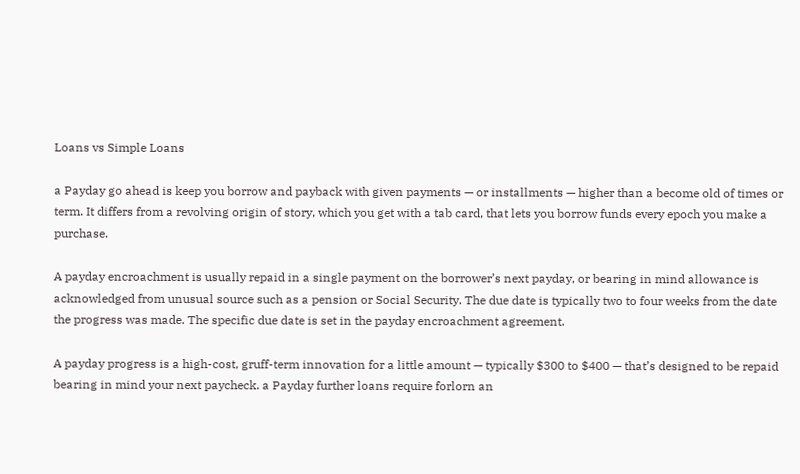Loans vs Simple Loans

a Payday go ahead is keep you borrow and payback with given payments — or installments — higher than a become old of times or term. It differs from a revolving origin of story, which you get with a tab card, that lets you borrow funds every epoch you make a purchase.

A payday encroachment is usually repaid in a single payment on the borrower’s next payday, or bearing in mind allowance is acknowledged from unusual source such as a pension or Social Security. The due date is typically two to four weeks from the date the progress was made. The specific due date is set in the payday encroachment agreement.

A payday progress is a high-cost, gruff-term innovation for a little amount — typically $300 to $400 — that’s designed to be repaid bearing in mind your next paycheck. a Payday further loans require forlorn an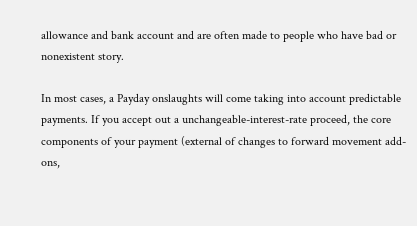allowance and bank account and are often made to people who have bad or nonexistent story.

In most cases, a Payday onslaughts will come taking into account predictable payments. If you accept out a unchangeable-interest-rate proceed, the core components of your payment (external of changes to forward movement add-ons,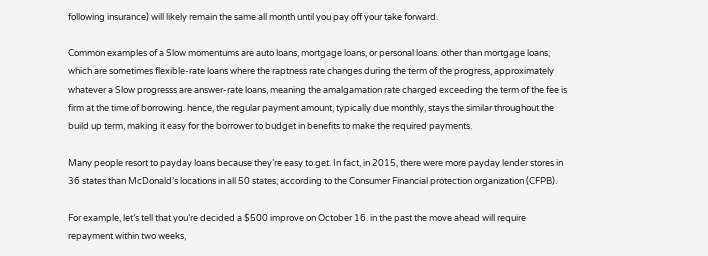following insurance) will likely remain the same all month until you pay off your take forward.

Common examples of a Slow momentums are auto loans, mortgage loans, or personal loans. other than mortgage loans, which are sometimes flexible-rate loans where the raptness rate changes during the term of the progress, approximately whatever a Slow progresss are answer-rate loans, meaning the amalgamation rate charged exceeding the term of the fee is firm at the time of borrowing. hence, the regular payment amount, typically due monthly, stays the similar throughout the build up term, making it easy for the borrower to budget in benefits to make the required payments.

Many people resort to payday loans because they’re easy to get. In fact, in 2015, there were more payday lender stores in 36 states than McDonald’s locations in all 50 states, according to the Consumer Financial protection organization (CFPB).

For example, let’s tell that you’re decided a $500 improve on October 16. in the past the move ahead will require repayment within two weeks,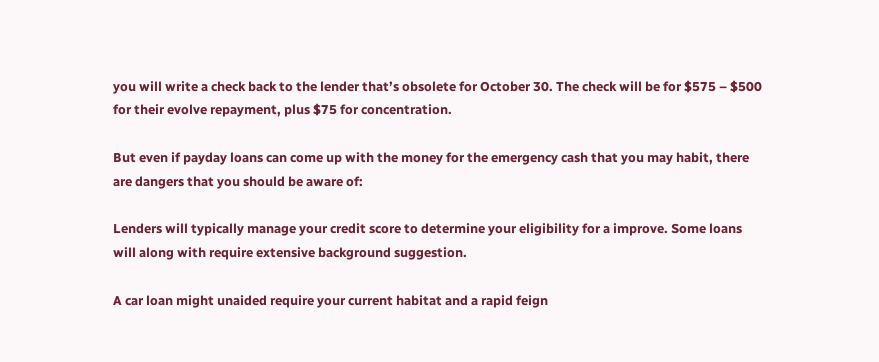you will write a check back to the lender that’s obsolete for October 30. The check will be for $575 – $500 for their evolve repayment, plus $75 for concentration.

But even if payday loans can come up with the money for the emergency cash that you may habit, there are dangers that you should be aware of:

Lenders will typically manage your credit score to determine your eligibility for a improve. Some loans will along with require extensive background suggestion.

A car loan might unaided require your current habitat and a rapid feign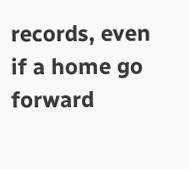records, even if a home go forward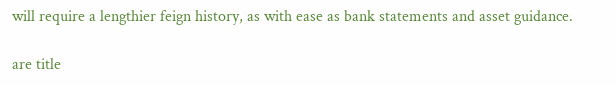will require a lengthier feign history, as with ease as bank statements and asset guidance.

are title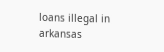loans illegal in arkansas